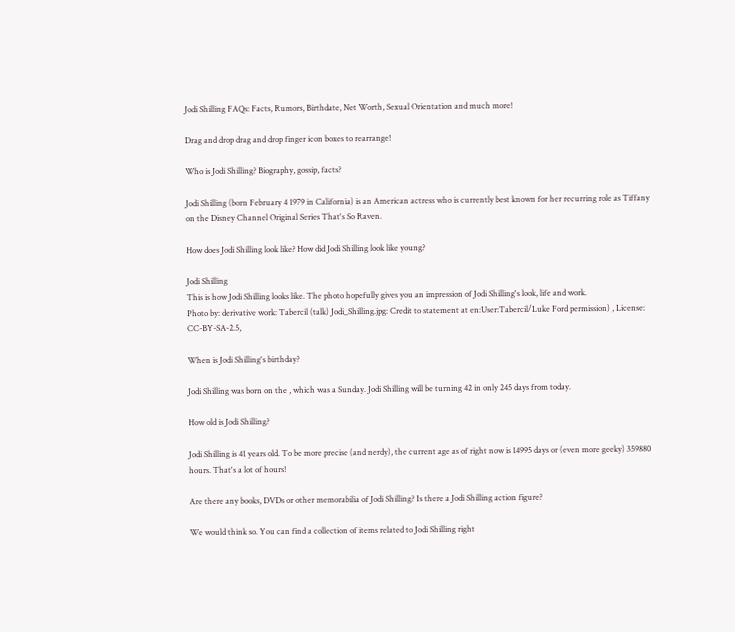Jodi Shilling FAQs: Facts, Rumors, Birthdate, Net Worth, Sexual Orientation and much more!

Drag and drop drag and drop finger icon boxes to rearrange!

Who is Jodi Shilling? Biography, gossip, facts?

Jodi Shilling (born February 4 1979 in California) is an American actress who is currently best known for her recurring role as Tiffany on the Disney Channel Original Series That's So Raven.

How does Jodi Shilling look like? How did Jodi Shilling look like young?

Jodi Shilling
This is how Jodi Shilling looks like. The photo hopefully gives you an impression of Jodi Shilling's look, life and work.
Photo by: derivative work: Tabercil (talk) Jodi_Shilling.jpg: Credit to statement at en:User:Tabercil/Luke Ford permission) , License: CC-BY-SA-2.5,

When is Jodi Shilling's birthday?

Jodi Shilling was born on the , which was a Sunday. Jodi Shilling will be turning 42 in only 245 days from today.

How old is Jodi Shilling?

Jodi Shilling is 41 years old. To be more precise (and nerdy), the current age as of right now is 14995 days or (even more geeky) 359880 hours. That's a lot of hours!

Are there any books, DVDs or other memorabilia of Jodi Shilling? Is there a Jodi Shilling action figure?

We would think so. You can find a collection of items related to Jodi Shilling right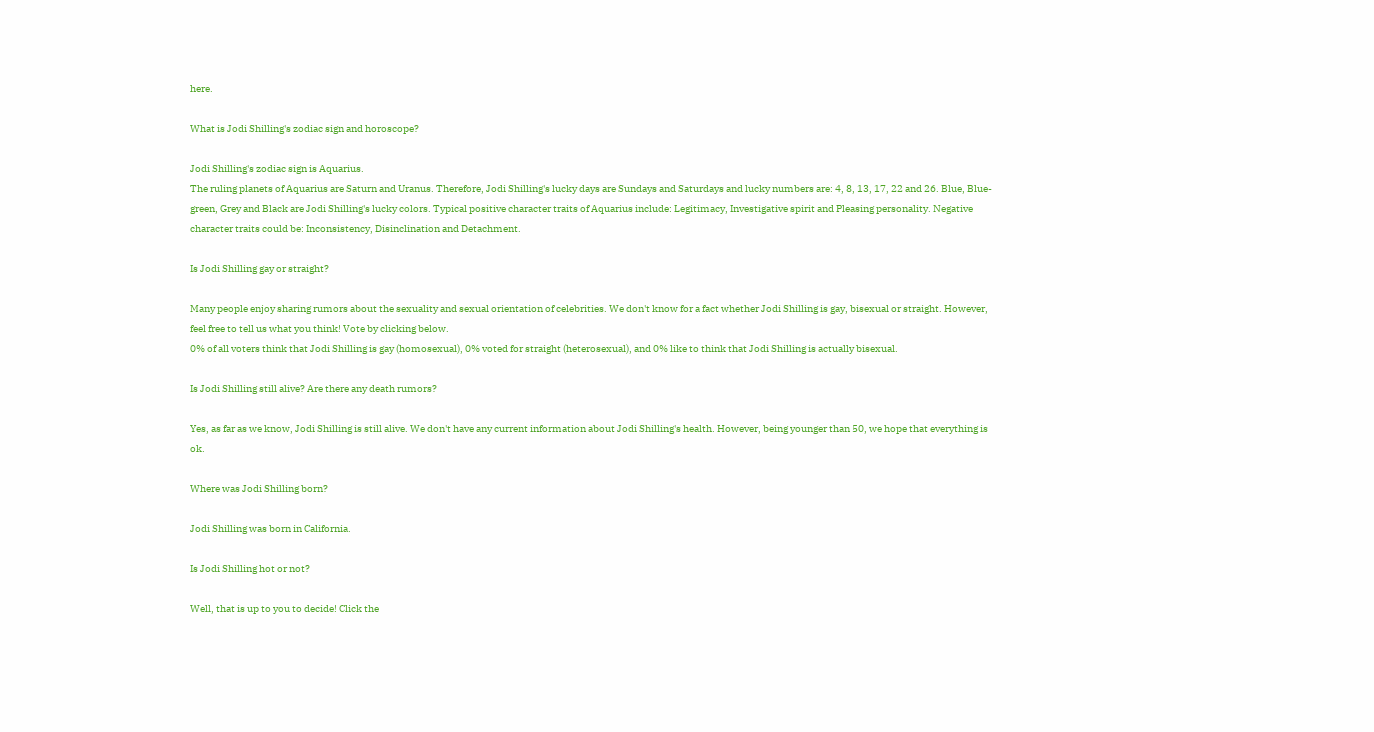here.

What is Jodi Shilling's zodiac sign and horoscope?

Jodi Shilling's zodiac sign is Aquarius.
The ruling planets of Aquarius are Saturn and Uranus. Therefore, Jodi Shilling's lucky days are Sundays and Saturdays and lucky numbers are: 4, 8, 13, 17, 22 and 26. Blue, Blue-green, Grey and Black are Jodi Shilling's lucky colors. Typical positive character traits of Aquarius include: Legitimacy, Investigative spirit and Pleasing personality. Negative character traits could be: Inconsistency, Disinclination and Detachment.

Is Jodi Shilling gay or straight?

Many people enjoy sharing rumors about the sexuality and sexual orientation of celebrities. We don't know for a fact whether Jodi Shilling is gay, bisexual or straight. However, feel free to tell us what you think! Vote by clicking below.
0% of all voters think that Jodi Shilling is gay (homosexual), 0% voted for straight (heterosexual), and 0% like to think that Jodi Shilling is actually bisexual.

Is Jodi Shilling still alive? Are there any death rumors?

Yes, as far as we know, Jodi Shilling is still alive. We don't have any current information about Jodi Shilling's health. However, being younger than 50, we hope that everything is ok.

Where was Jodi Shilling born?

Jodi Shilling was born in California.

Is Jodi Shilling hot or not?

Well, that is up to you to decide! Click the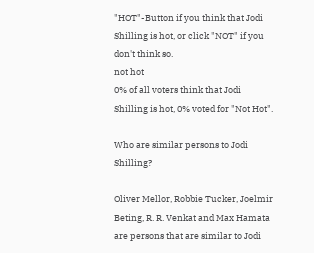"HOT"-Button if you think that Jodi Shilling is hot, or click "NOT" if you don't think so.
not hot
0% of all voters think that Jodi Shilling is hot, 0% voted for "Not Hot".

Who are similar persons to Jodi Shilling?

Oliver Mellor, Robbie Tucker, Joelmir Beting, R. R. Venkat and Max Hamata are persons that are similar to Jodi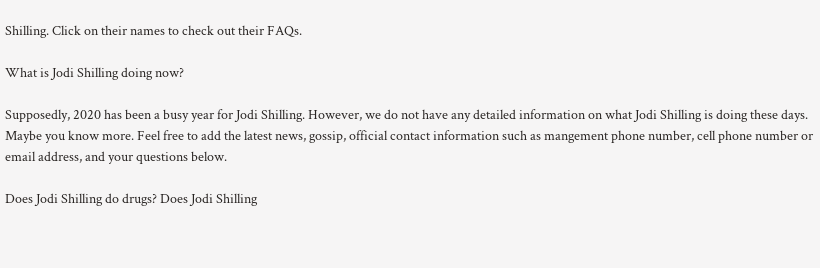Shilling. Click on their names to check out their FAQs.

What is Jodi Shilling doing now?

Supposedly, 2020 has been a busy year for Jodi Shilling. However, we do not have any detailed information on what Jodi Shilling is doing these days. Maybe you know more. Feel free to add the latest news, gossip, official contact information such as mangement phone number, cell phone number or email address, and your questions below.

Does Jodi Shilling do drugs? Does Jodi Shilling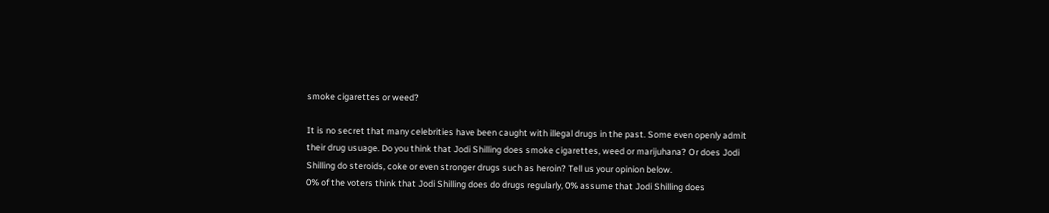smoke cigarettes or weed?

It is no secret that many celebrities have been caught with illegal drugs in the past. Some even openly admit their drug usuage. Do you think that Jodi Shilling does smoke cigarettes, weed or marijuhana? Or does Jodi Shilling do steroids, coke or even stronger drugs such as heroin? Tell us your opinion below.
0% of the voters think that Jodi Shilling does do drugs regularly, 0% assume that Jodi Shilling does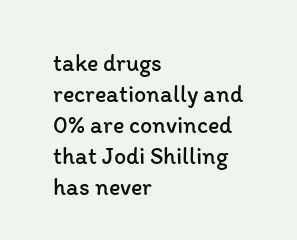take drugs recreationally and 0% are convinced that Jodi Shilling has never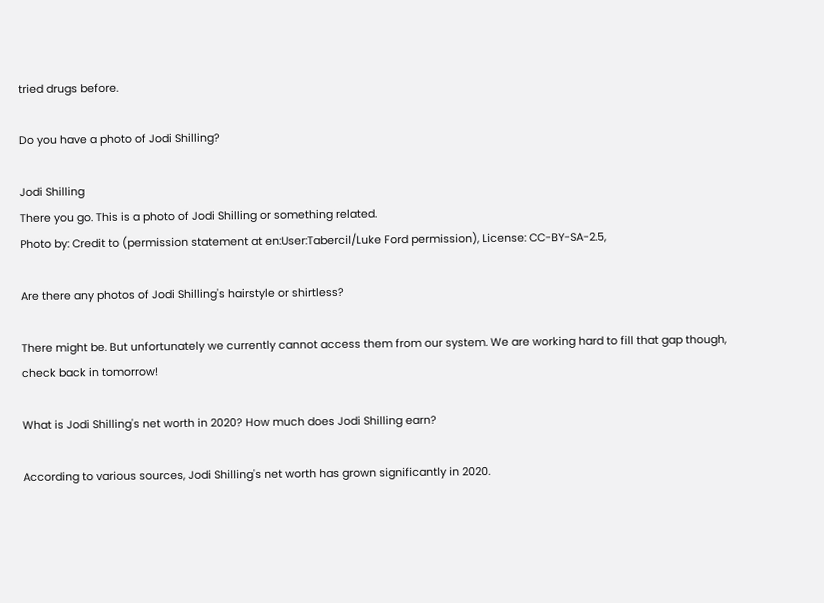tried drugs before.

Do you have a photo of Jodi Shilling?

Jodi Shilling
There you go. This is a photo of Jodi Shilling or something related.
Photo by: Credit to (permission statement at en:User:Tabercil/Luke Ford permission), License: CC-BY-SA-2.5,

Are there any photos of Jodi Shilling's hairstyle or shirtless?

There might be. But unfortunately we currently cannot access them from our system. We are working hard to fill that gap though, check back in tomorrow!

What is Jodi Shilling's net worth in 2020? How much does Jodi Shilling earn?

According to various sources, Jodi Shilling's net worth has grown significantly in 2020.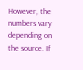However, the numbers vary depending on the source. If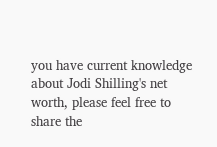you have current knowledge about Jodi Shilling's net worth, please feel free to share the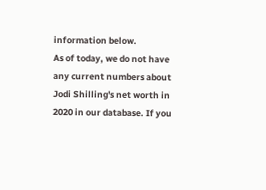information below.
As of today, we do not have any current numbers about Jodi Shilling's net worth in 2020 in our database. If you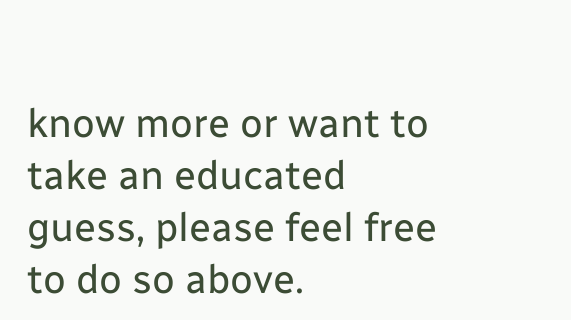know more or want to take an educated guess, please feel free to do so above.